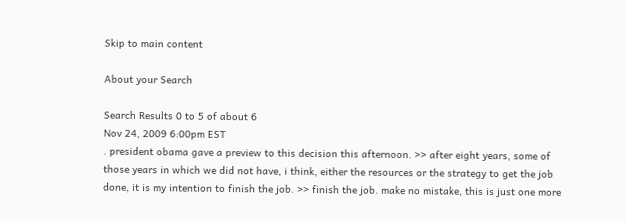Skip to main content

About your Search

Search Results 0 to 5 of about 6
Nov 24, 2009 6:00pm EST
. president obama gave a preview to this decision this afternoon. >> after eight years, some of those years in which we did not have, i think, either the resources or the strategy to get the job done, it is my intention to finish the job. >> finish the job. make no mistake, this is just one more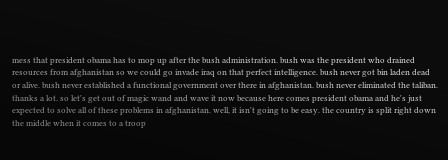mess that president obama has to mop up after the bush administration. bush was the president who drained resources from afghanistan so we could go invade iraq on that perfect intelligence. bush never got bin laden dead or alive. bush never established a functional government over there in afghanistan. bush never eliminated the taliban. thanks a lot. so let's get out of magic wand and wave it now because here comes president obama and he's just expected to solve all of these problems in afghanistan. well, it isn't going to be easy. the country is split right down the middle when it comes to a troop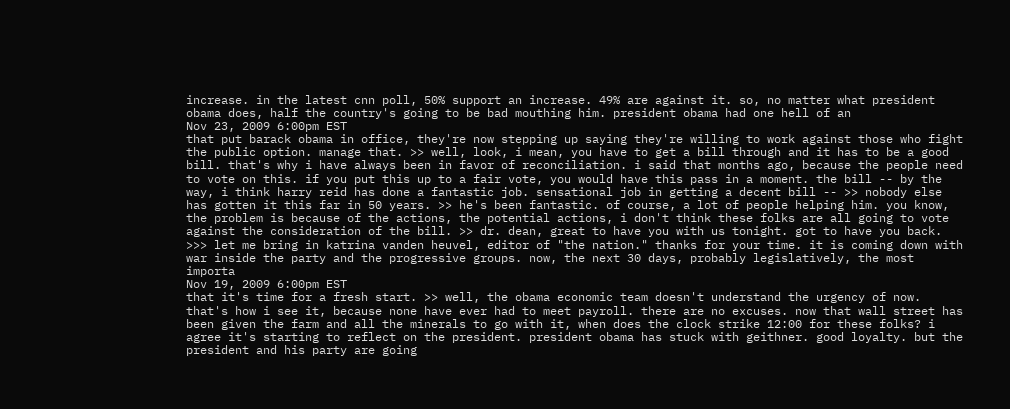increase. in the latest cnn poll, 50% support an increase. 49% are against it. so, no matter what president obama does, half the country's going to be bad mouthing him. president obama had one hell of an
Nov 23, 2009 6:00pm EST
that put barack obama in office, they're now stepping up saying they're willing to work against those who fight the public option. manage that. >> well, look, i mean, you have to get a bill through and it has to be a good bill. that's why i have always been in favor of reconciliation. i said that months ago, because the people need to vote on this. if you put this up to a fair vote, you would have this pass in a moment. the bill -- by the way, i think harry reid has done a fantastic job. sensational job in getting a decent bill -- >> nobody else has gotten it this far in 50 years. >> he's been fantastic. of course, a lot of people helping him. you know, the problem is because of the actions, the potential actions, i don't think these folks are all going to vote against the consideration of the bill. >> dr. dean, great to have you with us tonight. got to have you back. >>> let me bring in katrina vanden heuvel, editor of "the nation." thanks for your time. it is coming down with war inside the party and the progressive groups. now, the next 30 days, probably legislatively, the most importa
Nov 19, 2009 6:00pm EST
that it's time for a fresh start. >> well, the obama economic team doesn't understand the urgency of now. that's how i see it, because none have ever had to meet payroll. there are no excuses. now that wall street has been given the farm and all the minerals to go with it, when does the clock strike 12:00 for these folks? i agree it's starting to reflect on the president. president obama has stuck with geithner. good loyalty. but the president and his party are going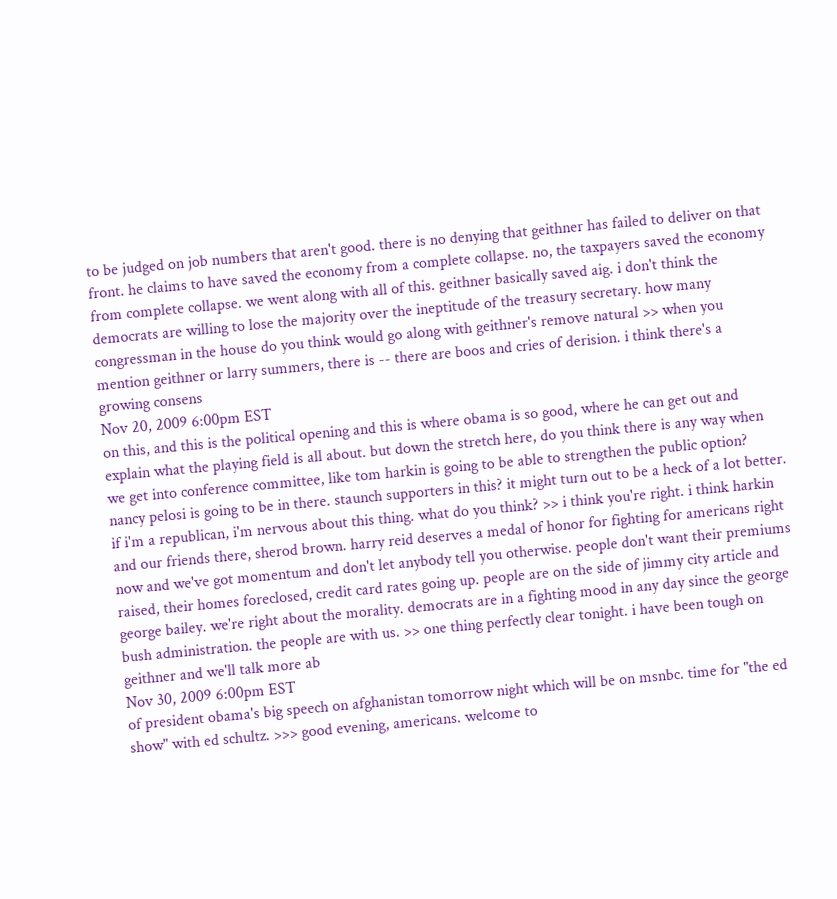to be judged on job numbers that aren't good. there is no denying that geithner has failed to deliver on that front. he claims to have saved the economy from a complete collapse. no, the taxpayers saved the economy from complete collapse. we went along with all of this. geithner basically saved aig. i don't think the democrats are willing to lose the majority over the ineptitude of the treasury secretary. how many congressman in the house do you think would go along with geithner's remove natural >> when you mention geithner or larry summers, there is -- there are boos and cries of derision. i think there's a growing consens
Nov 20, 2009 6:00pm EST
on this, and this is the political opening and this is where obama is so good, where he can get out and explain what the playing field is all about. but down the stretch here, do you think there is any way when we get into conference committee, like tom harkin is going to be able to strengthen the public option? nancy pelosi is going to be in there. staunch supporters in this? it might turn out to be a heck of a lot better. if i'm a republican, i'm nervous about this thing. what do you think? >> i think you're right. i think harkin and our friends there, sherod brown. harry reid deserves a medal of honor for fighting for americans right now and we've got momentum and don't let anybody tell you otherwise. people don't want their premiums raised, their homes foreclosed, credit card rates going up. people are on the side of jimmy city article and george bailey. we're right about the morality. democrats are in a fighting mood in any day since the george bush administration. the people are with us. >> one thing perfectly clear tonight. i have been tough on geithner and we'll talk more ab
Nov 30, 2009 6:00pm EST
of president obama's big speech on afghanistan tomorrow night which will be on msnbc. time for "the ed show" with ed schultz. >>> good evening, americans. welcome to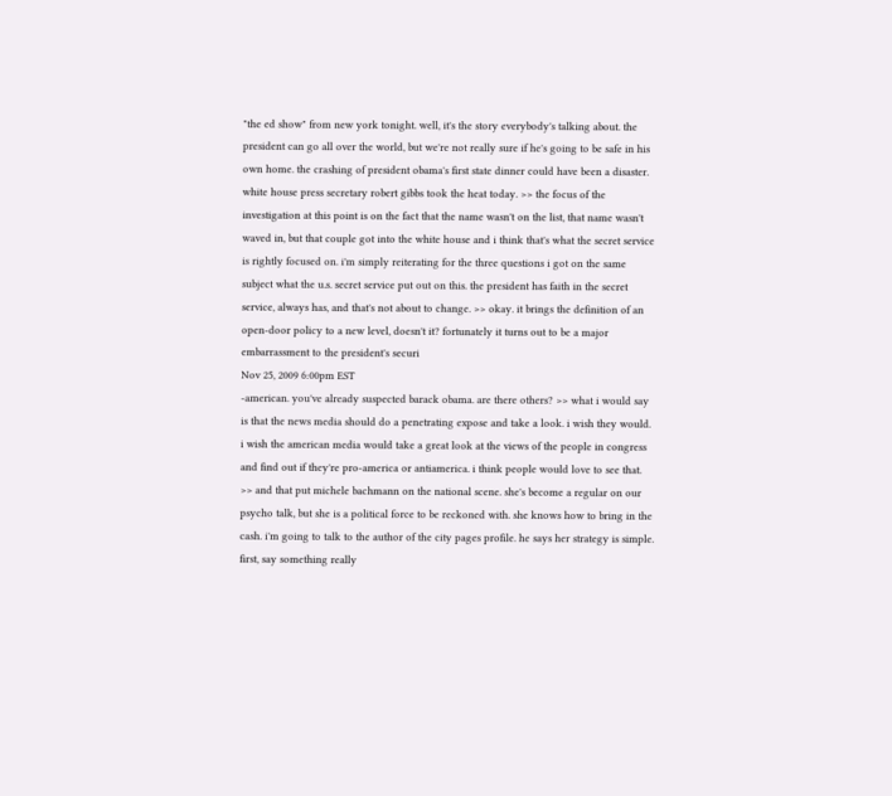"the ed show" from new york tonight. well, it's the story everybody's talking about. the president can go all over the world, but we're not really sure if he's going to be safe in his own home. the crashing of president obama's first state dinner could have been a disaster. white house press secretary robert gibbs took the heat today. >> the focus of the investigation at this point is on the fact that the name wasn't on the list, that name wasn't waved in, but that couple got into the white house and i think that's what the secret service is rightly focused on. i'm simply reiterating for the three questions i got on the same subject what the u.s. secret service put out on this. the president has faith in the secret service, always has, and that's not about to change. >> okay. it brings the definition of an open-door policy to a new level, doesn't it? fortunately it turns out to be a major embarrassment to the president's securi
Nov 25, 2009 6:00pm EST
-american. you've already suspected barack obama. are there others? >> what i would say is that the news media should do a penetrating expose and take a look. i wish they would. i wish the american media would take a great look at the views of the people in congress and find out if they're pro-america or antiamerica. i think people would love to see that. >> and that put michele bachmann on the national scene. she's become a regular on our psycho talk, but she is a political force to be reckoned with. she knows how to bring in the cash. i'm going to talk to the author of the city pages profile. he says her strategy is simple. first, say something really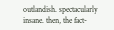outlandish. spectacularly insane. then, the fact-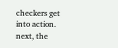checkers get into action. next, the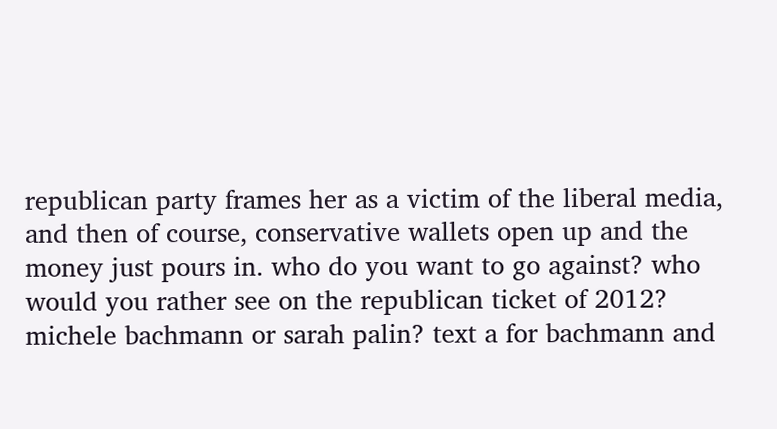republican party frames her as a victim of the liberal media, and then of course, conservative wallets open up and the money just pours in. who do you want to go against? who would you rather see on the republican ticket of 2012? michele bachmann or sarah palin? text a for bachmann and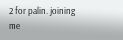2 for palin. joining me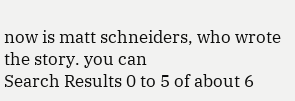now is matt schneiders, who wrote the story. you can
Search Results 0 to 5 of about 6